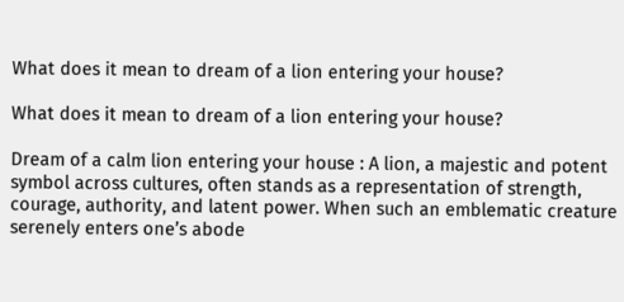What does it mean to dream of a lion entering your house?

What does it mean to dream of a lion entering your house?

Dream of a calm lion entering your house : A lion, a majestic and potent symbol across cultures, often stands as a representation of strength, courage, authority, and latent power. When such an emblematic creature serenely enters one’s abode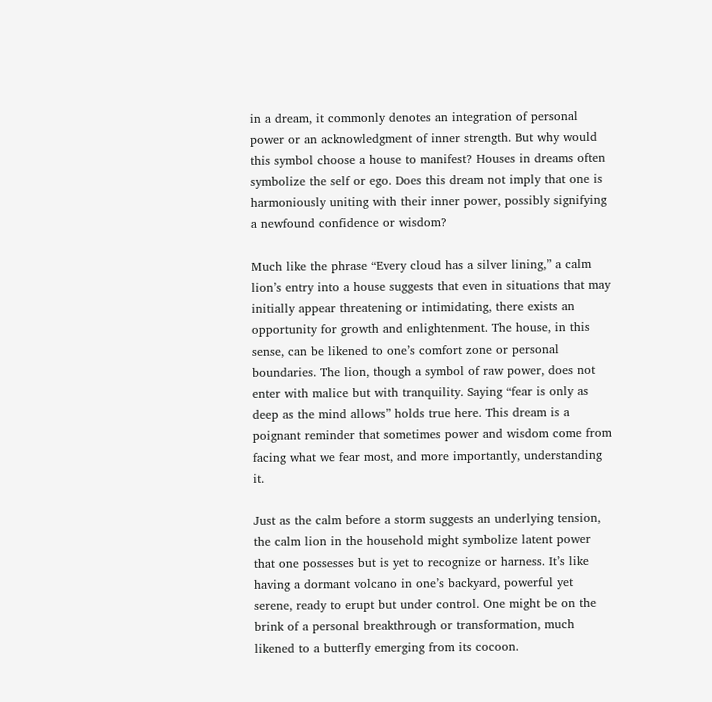in a dream, it commonly denotes an integration of personal power or an acknowledgment of inner strength. But why would this symbol choose a house to manifest? Houses in dreams often symbolize the self or ego. Does this dream not imply that one is harmoniously uniting with their inner power, possibly signifying a newfound confidence or wisdom?

Much like the phrase “Every cloud has a silver lining,” a calm lion’s entry into a house suggests that even in situations that may initially appear threatening or intimidating, there exists an opportunity for growth and enlightenment. The house, in this sense, can be likened to one’s comfort zone or personal boundaries. The lion, though a symbol of raw power, does not enter with malice but with tranquility. Saying “fear is only as deep as the mind allows” holds true here. This dream is a poignant reminder that sometimes power and wisdom come from facing what we fear most, and more importantly, understanding it.

Just as the calm before a storm suggests an underlying tension, the calm lion in the household might symbolize latent power that one possesses but is yet to recognize or harness. It’s like having a dormant volcano in one’s backyard, powerful yet serene, ready to erupt but under control. One might be on the brink of a personal breakthrough or transformation, much likened to a butterfly emerging from its cocoon.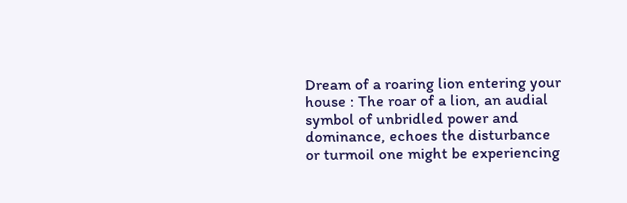Dream of a roaring lion entering your house : The roar of a lion, an audial symbol of unbridled power and dominance, echoes the disturbance or turmoil one might be experiencing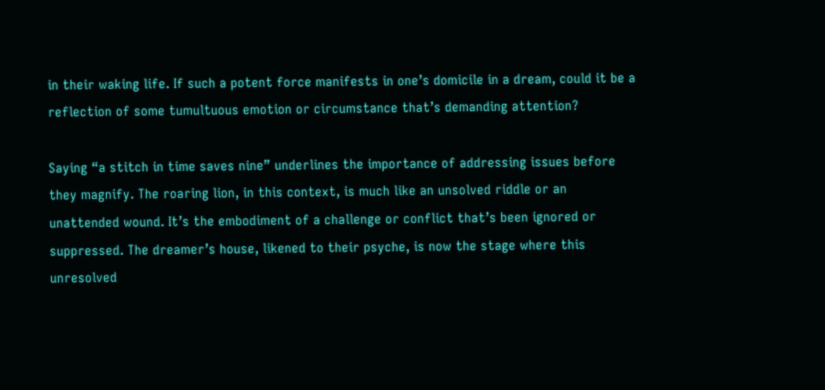in their waking life. If such a potent force manifests in one’s domicile in a dream, could it be a reflection of some tumultuous emotion or circumstance that’s demanding attention?

Saying “a stitch in time saves nine” underlines the importance of addressing issues before they magnify. The roaring lion, in this context, is much like an unsolved riddle or an unattended wound. It’s the embodiment of a challenge or conflict that’s been ignored or suppressed. The dreamer’s house, likened to their psyche, is now the stage where this unresolved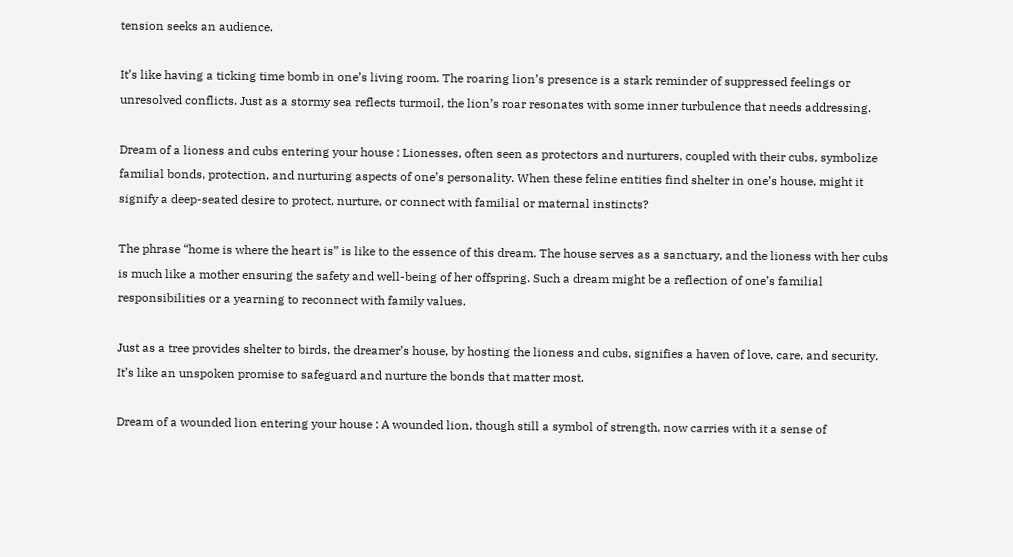tension seeks an audience.

It’s like having a ticking time bomb in one’s living room. The roaring lion’s presence is a stark reminder of suppressed feelings or unresolved conflicts. Just as a stormy sea reflects turmoil, the lion’s roar resonates with some inner turbulence that needs addressing.

Dream of a lioness and cubs entering your house : Lionesses, often seen as protectors and nurturers, coupled with their cubs, symbolize familial bonds, protection, and nurturing aspects of one’s personality. When these feline entities find shelter in one’s house, might it signify a deep-seated desire to protect, nurture, or connect with familial or maternal instincts?

The phrase “home is where the heart is” is like to the essence of this dream. The house serves as a sanctuary, and the lioness with her cubs is much like a mother ensuring the safety and well-being of her offspring. Such a dream might be a reflection of one’s familial responsibilities or a yearning to reconnect with family values.

Just as a tree provides shelter to birds, the dreamer’s house, by hosting the lioness and cubs, signifies a haven of love, care, and security. It’s like an unspoken promise to safeguard and nurture the bonds that matter most.

Dream of a wounded lion entering your house : A wounded lion, though still a symbol of strength, now carries with it a sense of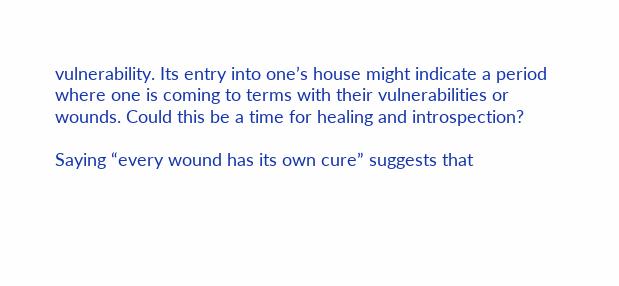vulnerability. Its entry into one’s house might indicate a period where one is coming to terms with their vulnerabilities or wounds. Could this be a time for healing and introspection?

Saying “every wound has its own cure” suggests that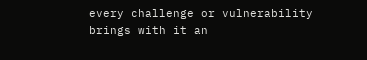every challenge or vulnerability brings with it an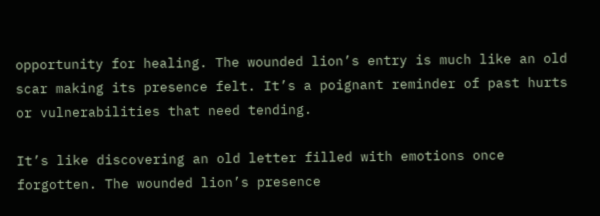opportunity for healing. The wounded lion’s entry is much like an old scar making its presence felt. It’s a poignant reminder of past hurts or vulnerabilities that need tending.

It’s like discovering an old letter filled with emotions once forgotten. The wounded lion’s presence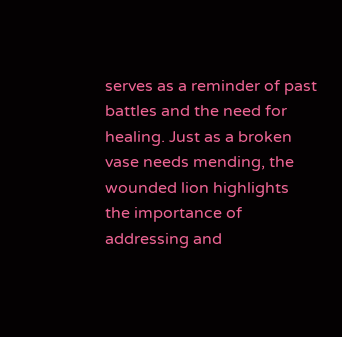serves as a reminder of past battles and the need for healing. Just as a broken vase needs mending, the wounded lion highlights the importance of addressing and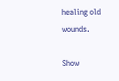healing old wounds.

Show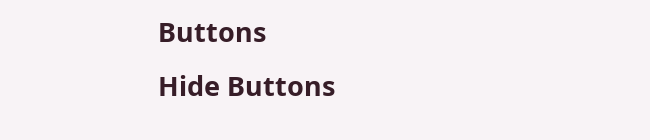Buttons
Hide Buttons